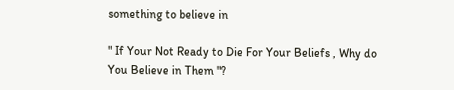something to believe in

" If Your Not Ready to Die For Your Beliefs , Why do You Believe in Them "?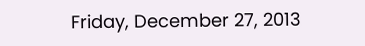Friday, December 27, 2013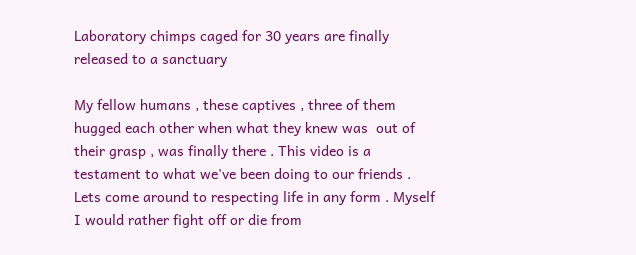Laboratory chimps caged for 30 years are finally released to a sanctuary

My fellow humans , these captives , three of them hugged each other when what they knew was  out of their grasp , was finally there . This video is a testament to what we've been doing to our friends . Lets come around to respecting life in any form . Myself I would rather fight off or die from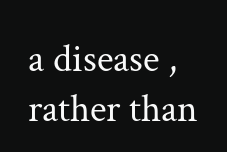a disease , rather than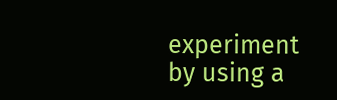experiment by using a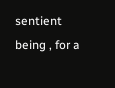sentient being , for a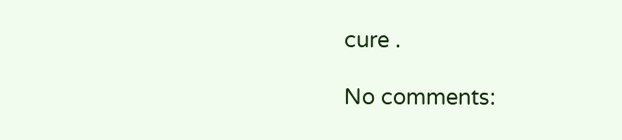cure .

No comments: